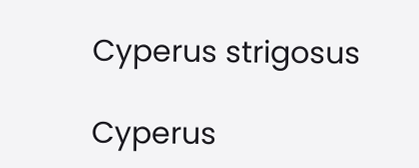Cyperus strigosus

Cyperus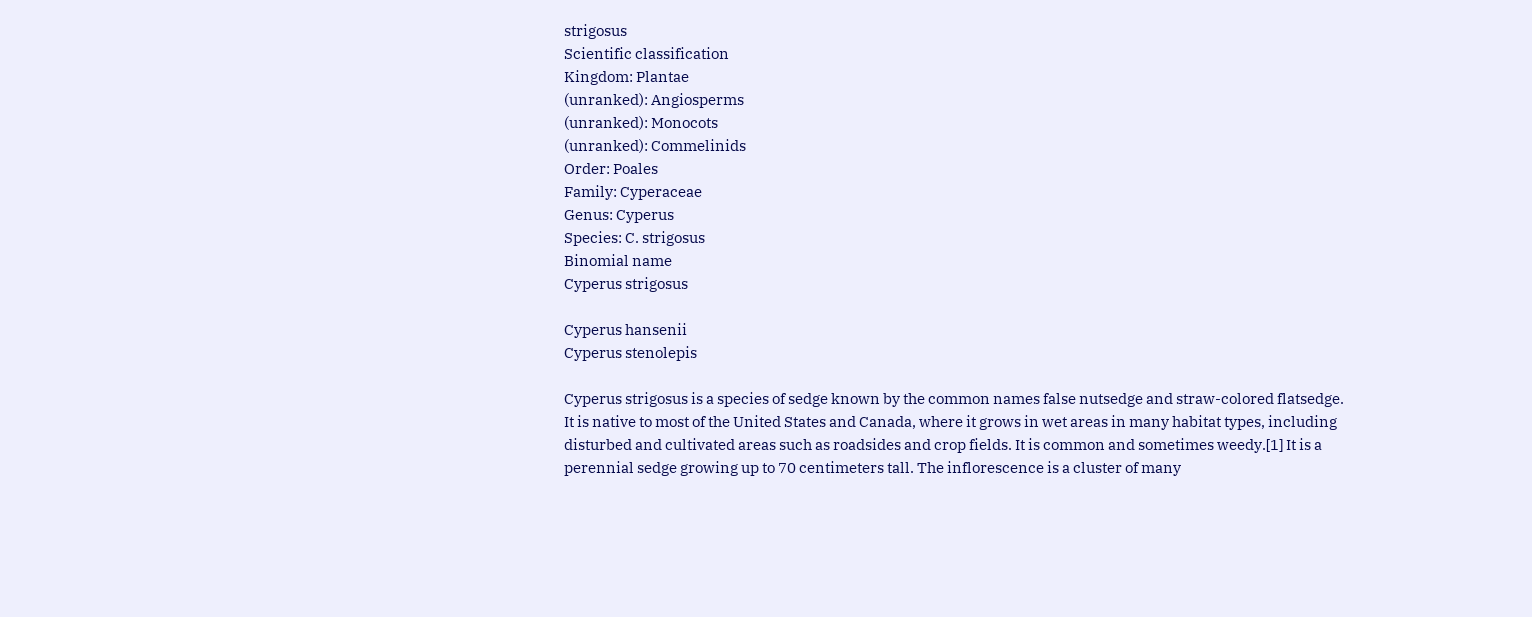strigosus
Scientific classification
Kingdom: Plantae
(unranked): Angiosperms
(unranked): Monocots
(unranked): Commelinids
Order: Poales
Family: Cyperaceae
Genus: Cyperus
Species: C. strigosus
Binomial name
Cyperus strigosus

Cyperus hansenii
Cyperus stenolepis

Cyperus strigosus is a species of sedge known by the common names false nutsedge and straw-colored flatsedge. It is native to most of the United States and Canada, where it grows in wet areas in many habitat types, including disturbed and cultivated areas such as roadsides and crop fields. It is common and sometimes weedy.[1] It is a perennial sedge growing up to 70 centimeters tall. The inflorescence is a cluster of many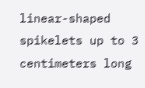linear-shaped spikelets up to 3 centimeters long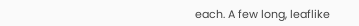each. A few long, leaflike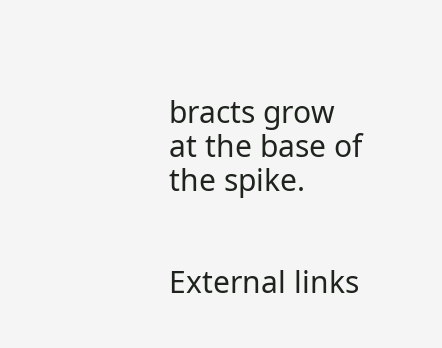bracts grow at the base of the spike.


External links